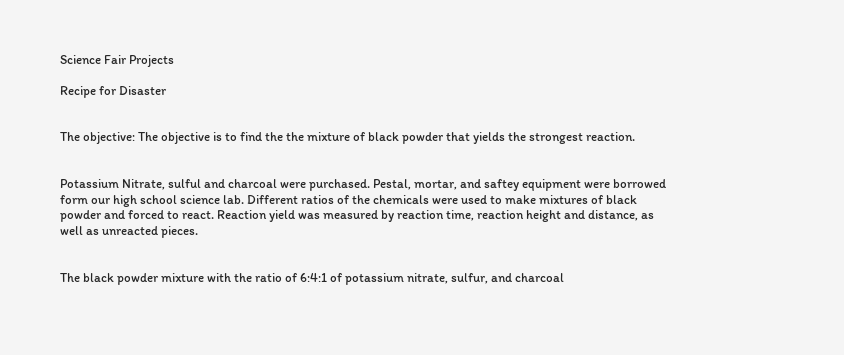Science Fair Projects

Recipe for Disaster


The objective: The objective is to find the the mixture of black powder that yields the strongest reaction.


Potassium Nitrate, sulful and charcoal were purchased. Pestal, mortar, and saftey equipment were borrowed form our high school science lab. Different ratios of the chemicals were used to make mixtures of black powder and forced to react. Reaction yield was measured by reaction time, reaction height and distance, as well as unreacted pieces.


The black powder mixture with the ratio of 6:4:1 of potassium nitrate, sulfur, and charcoal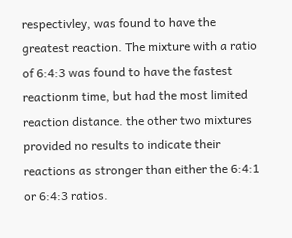respectivley, was found to have the greatest reaction. The mixture with a ratio of 6:4:3 was found to have the fastest reactionm time, but had the most limited reaction distance. the other two mixtures provided no results to indicate their reactions as stronger than either the 6:4:1 or 6:4:3 ratios.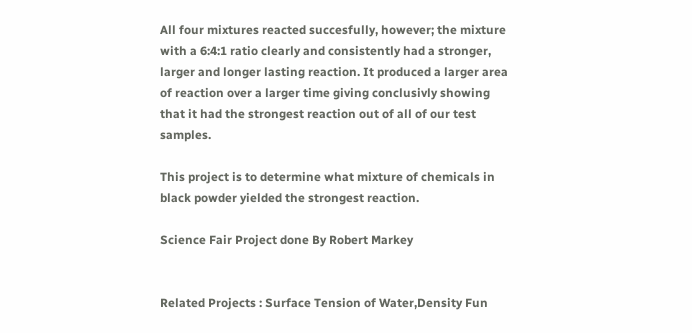All four mixtures reacted succesfully, however; the mixture with a 6:4:1 ratio clearly and consistently had a stronger, larger and longer lasting reaction. It produced a larger area of reaction over a larger time giving conclusivly showing that it had the strongest reaction out of all of our test samples.

This project is to determine what mixture of chemicals in black powder yielded the strongest reaction.

Science Fair Project done By Robert Markey


Related Projects : Surface Tension of Water,Density Fun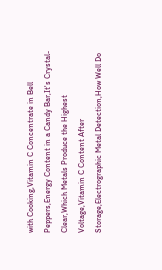with Cooking,Vitamin C Concentrate in Bell Peppers,Energy Content in a Candy Bar,It's Crystal-Clear,Which Metals Produce the Highest Voltage,Vitamin C Content After Storage,Electrographic Metal Detection,How Well Do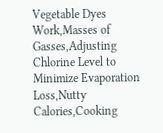Vegetable Dyes Work,Masses of Gasses,Adjusting Chlorine Level to Minimize Evaporation Loss,Nutty Calories,Cooking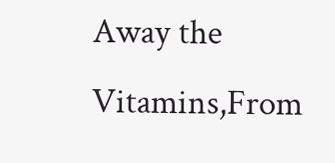Away the Vitamins,From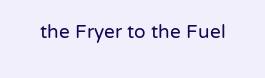the Fryer to the Fuel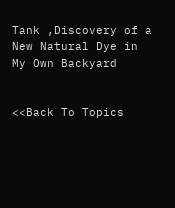Tank ,Discovery of a New Natural Dye in My Own Backyard


<<Back To Topics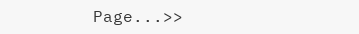Page...>>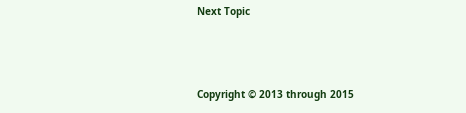Next Topic



Copyright © 2013 through 2015